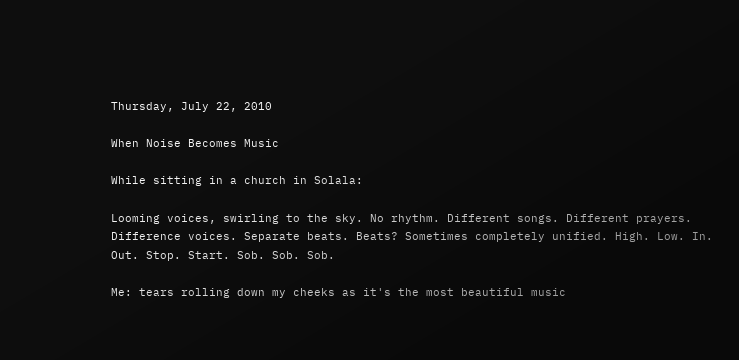Thursday, July 22, 2010

When Noise Becomes Music

While sitting in a church in Solala:

Looming voices, swirling to the sky. No rhythm. Different songs. Different prayers. Difference voices. Separate beats. Beats? Sometimes completely unified. High. Low. In. Out. Stop. Start. Sob. Sob. Sob.

Me: tears rolling down my cheeks as it's the most beautiful music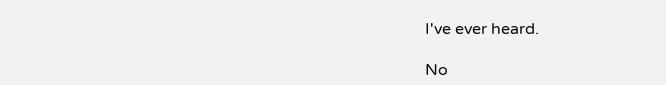I've ever heard.

No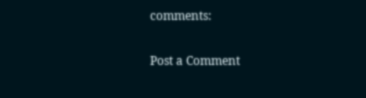comments:

Post a Comment